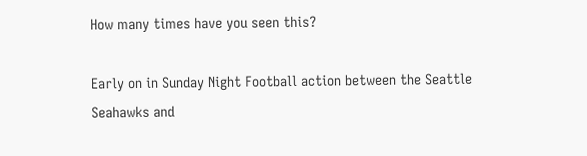How many times have you seen this?

Early on in Sunday Night Football action between the Seattle Seahawks and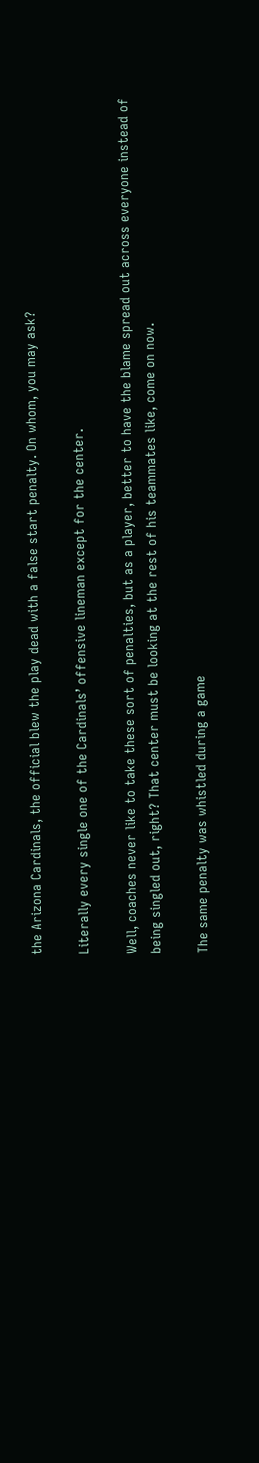the Arizona Cardinals, the official blew the play dead with a false start penalty. On whom, you may ask?

Literally every single one of the Cardinals’ offensive lineman except for the center.

Well, coaches never like to take these sort of penalties, but as a player, better to have the blame spread out across everyone instead of being singled out, right? That center must be looking at the rest of his teammates like, come on now.

The same penalty was whistled during a game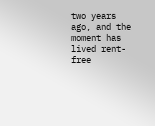two years ago, and the moment has lived rent-free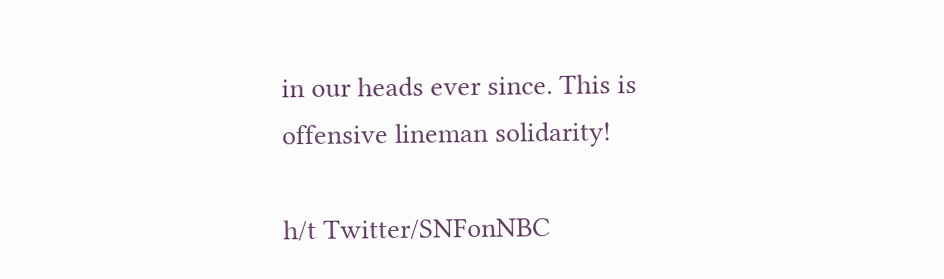in our heads ever since. This is offensive lineman solidarity!

h/t Twitter/SNFonNBC